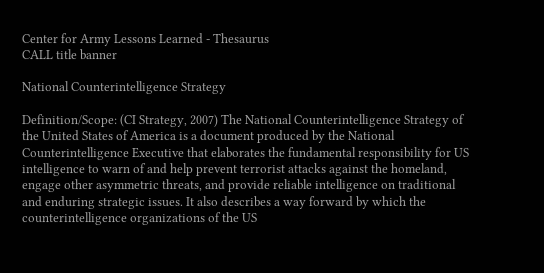Center for Army Lessons Learned - Thesaurus
CALL title banner

National Counterintelligence Strategy

Definition/Scope: (CI Strategy, 2007) The National Counterintelligence Strategy of the United States of America is a document produced by the National Counterintelligence Executive that elaborates the fundamental responsibility for US intelligence to warn of and help prevent terrorist attacks against the homeland, engage other asymmetric threats, and provide reliable intelligence on traditional and enduring strategic issues. It also describes a way forward by which the counterintelligence organizations of the US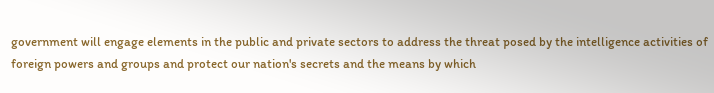government will engage elements in the public and private sectors to address the threat posed by the intelligence activities of foreign powers and groups and protect our nation's secrets and the means by which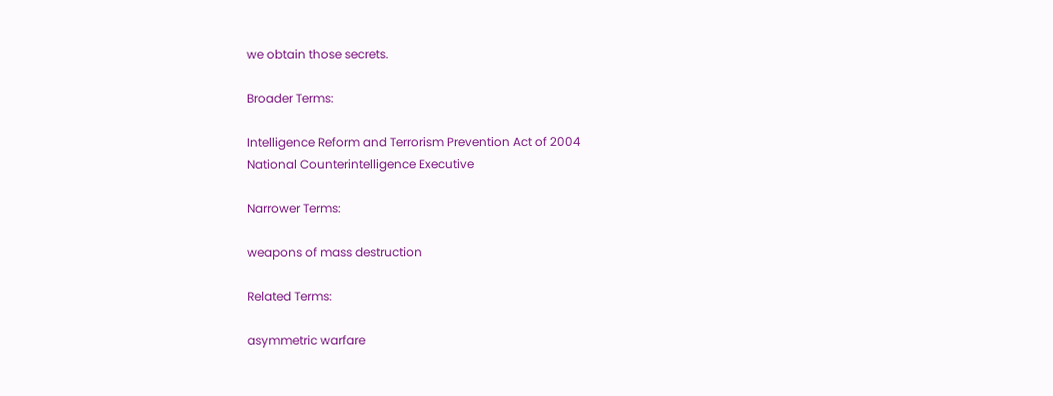we obtain those secrets.

Broader Terms:

Intelligence Reform and Terrorism Prevention Act of 2004
National Counterintelligence Executive

Narrower Terms:

weapons of mass destruction

Related Terms:

asymmetric warfare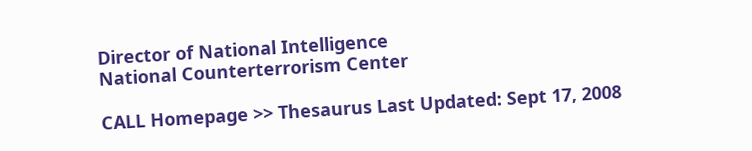Director of National Intelligence
National Counterterrorism Center

CALL Homepage >> Thesaurus Last Updated: Sept 17, 2008